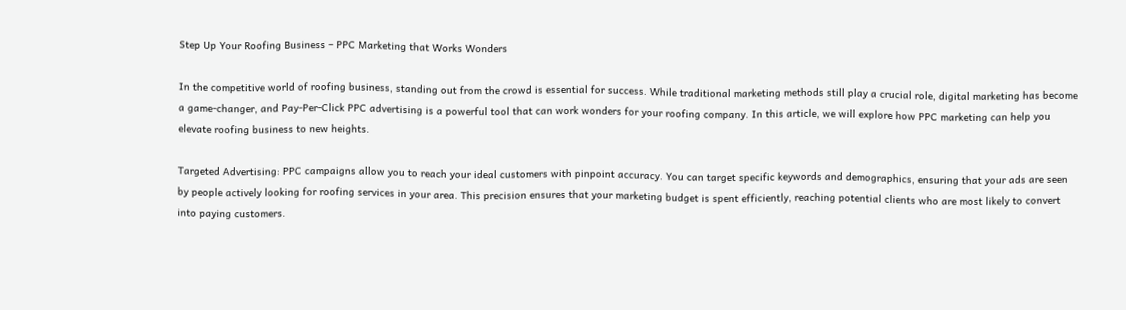Step Up Your Roofing Business – PPC Marketing that Works Wonders

In the competitive world of roofing business, standing out from the crowd is essential for success. While traditional marketing methods still play a crucial role, digital marketing has become a game-changer, and Pay-Per-Click PPC advertising is a powerful tool that can work wonders for your roofing company. In this article, we will explore how PPC marketing can help you elevate roofing business to new heights.

Targeted Advertising: PPC campaigns allow you to reach your ideal customers with pinpoint accuracy. You can target specific keywords and demographics, ensuring that your ads are seen by people actively looking for roofing services in your area. This precision ensures that your marketing budget is spent efficiently, reaching potential clients who are most likely to convert into paying customers.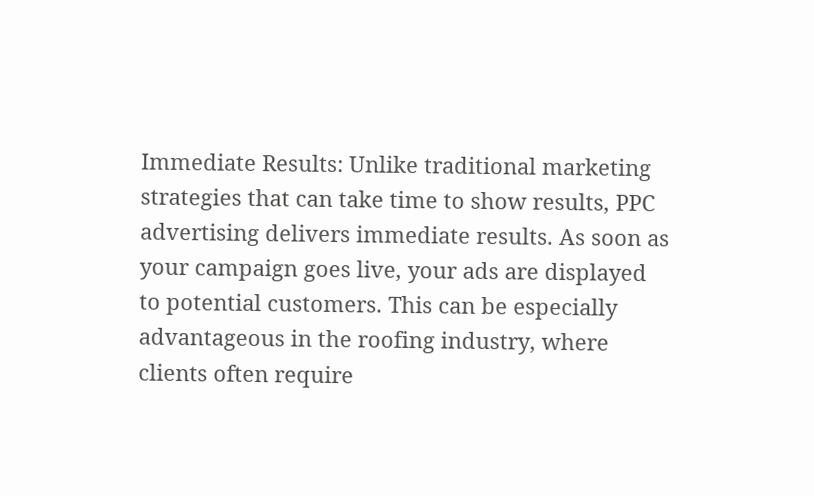Immediate Results: Unlike traditional marketing strategies that can take time to show results, PPC advertising delivers immediate results. As soon as your campaign goes live, your ads are displayed to potential customers. This can be especially advantageous in the roofing industry, where clients often require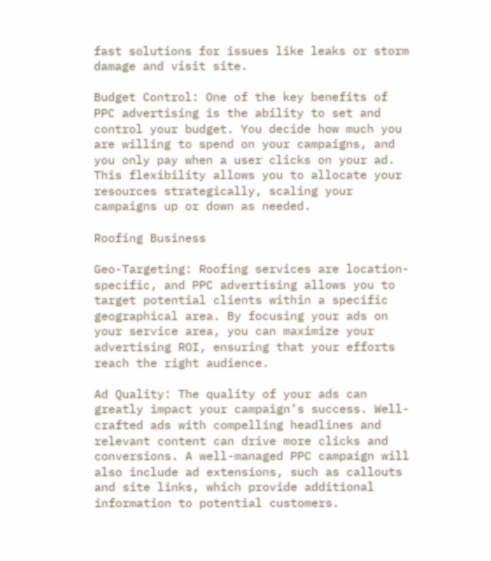fast solutions for issues like leaks or storm damage and visit site.

Budget Control: One of the key benefits of PPC advertising is the ability to set and control your budget. You decide how much you are willing to spend on your campaigns, and you only pay when a user clicks on your ad. This flexibility allows you to allocate your resources strategically, scaling your campaigns up or down as needed.

Roofing Business

Geo-Targeting: Roofing services are location-specific, and PPC advertising allows you to target potential clients within a specific geographical area. By focusing your ads on your service area, you can maximize your advertising ROI, ensuring that your efforts reach the right audience.

Ad Quality: The quality of your ads can greatly impact your campaign’s success. Well-crafted ads with compelling headlines and relevant content can drive more clicks and conversions. A well-managed PPC campaign will also include ad extensions, such as callouts and site links, which provide additional information to potential customers.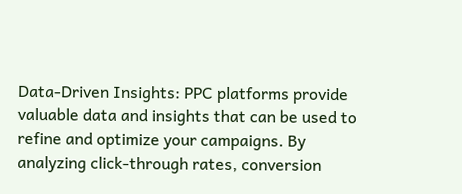Data-Driven Insights: PPC platforms provide valuable data and insights that can be used to refine and optimize your campaigns. By analyzing click-through rates, conversion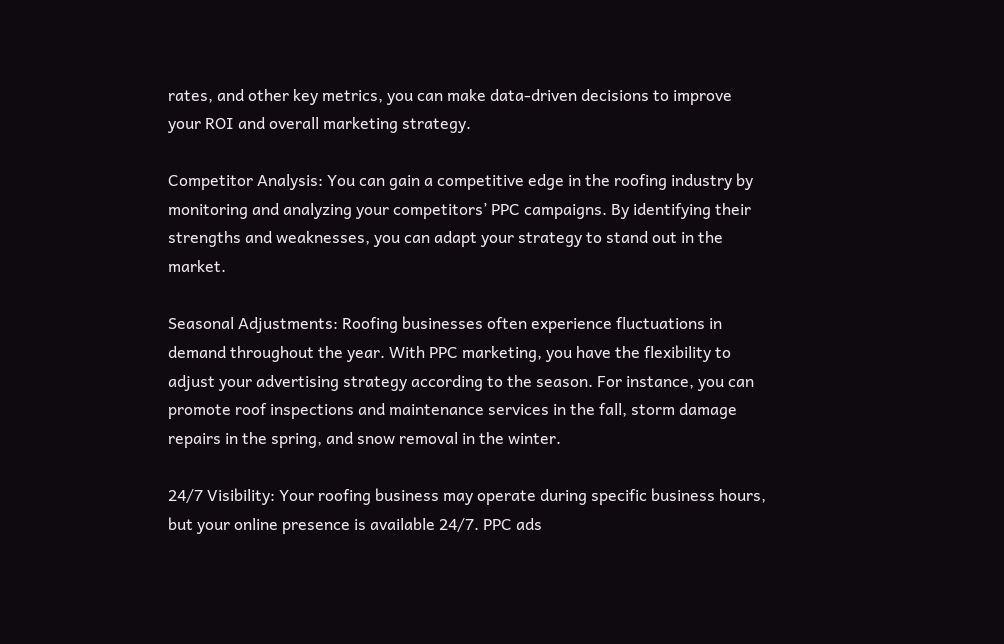rates, and other key metrics, you can make data-driven decisions to improve your ROI and overall marketing strategy.

Competitor Analysis: You can gain a competitive edge in the roofing industry by monitoring and analyzing your competitors’ PPC campaigns. By identifying their strengths and weaknesses, you can adapt your strategy to stand out in the market.

Seasonal Adjustments: Roofing businesses often experience fluctuations in demand throughout the year. With PPC marketing, you have the flexibility to adjust your advertising strategy according to the season. For instance, you can promote roof inspections and maintenance services in the fall, storm damage repairs in the spring, and snow removal in the winter.

24/7 Visibility: Your roofing business may operate during specific business hours, but your online presence is available 24/7. PPC ads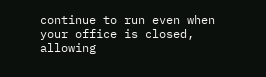continue to run even when your office is closed, allowing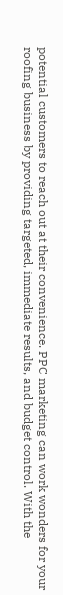potential customers to reach out at their convenience. PPC marketing can work wonders for your roofing business by providing targeted, immediate results, and budget control. With the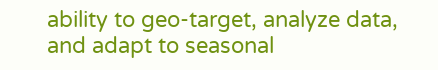ability to geo-target, analyze data, and adapt to seasonal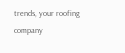trends, your roofing company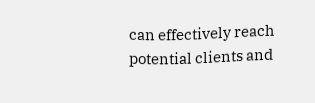can effectively reach potential clients and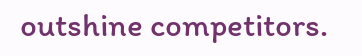outshine competitors.